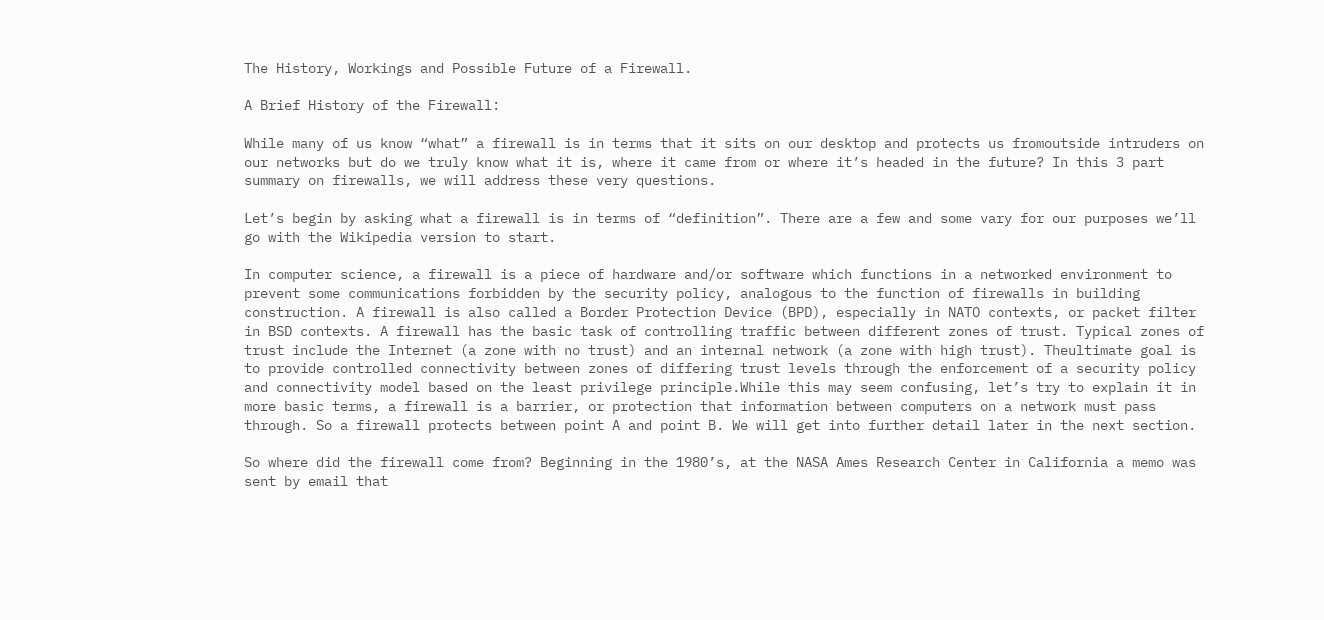The History, Workings and Possible Future of a Firewall.

A Brief History of the Firewall:

While many of us know “what” a firewall is in terms that it sits on our desktop and protects us fromoutside intruders on our networks but do we truly know what it is, where it came from or where it’s headed in the future? In this 3 part summary on firewalls, we will address these very questions.

Let’s begin by asking what a firewall is in terms of “definition”. There are a few and some vary for our purposes we’ll go with the Wikipedia version to start.

In computer science, a firewall is a piece of hardware and/or software which functions in a networked environment to prevent some communications forbidden by the security policy, analogous to the function of firewalls in building construction. A firewall is also called a Border Protection Device (BPD), especially in NATO contexts, or packet filter in BSD contexts. A firewall has the basic task of controlling traffic between different zones of trust. Typical zones of trust include the Internet (a zone with no trust) and an internal network (a zone with high trust). Theultimate goal is to provide controlled connectivity between zones of differing trust levels through the enforcement of a security policy and connectivity model based on the least privilege principle.While this may seem confusing, let’s try to explain it in more basic terms, a firewall is a barrier, or protection that information between computers on a network must pass through. So a firewall protects between point A and point B. We will get into further detail later in the next section.

So where did the firewall come from? Beginning in the 1980’s, at the NASA Ames Research Center in California a memo was sent by email that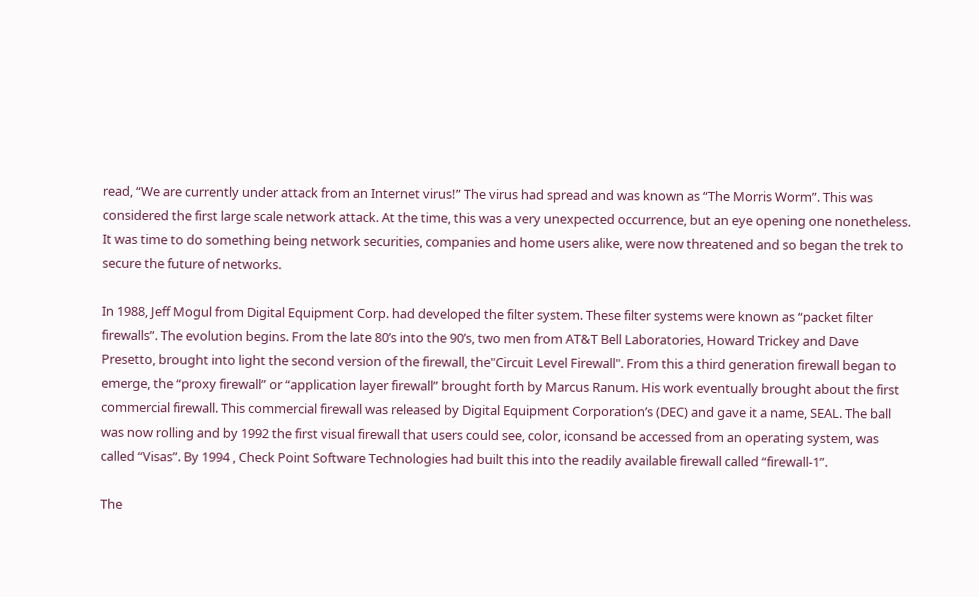read, “We are currently under attack from an Internet virus!” The virus had spread and was known as “The Morris Worm”. This was considered the first large scale network attack. At the time, this was a very unexpected occurrence, but an eye opening one nonetheless. It was time to do something being network securities, companies and home users alike, were now threatened and so began the trek to secure the future of networks.

In 1988, Jeff Mogul from Digital Equipment Corp. had developed the filter system. These filter systems were known as “packet filter firewalls”. The evolution begins. From the late 80’s into the 90’s, two men from AT&T Bell Laboratories, Howard Trickey and Dave Presetto, brought into light the second version of the firewall, the"Circuit Level Firewall". From this a third generation firewall began to emerge, the “proxy firewall” or “application layer firewall” brought forth by Marcus Ranum. His work eventually brought about the first commercial firewall. This commercial firewall was released by Digital Equipment Corporation’s (DEC) and gave it a name, SEAL. The ball was now rolling and by 1992 the first visual firewall that users could see, color, iconsand be accessed from an operating system, was called “Visas”. By 1994 , Check Point Software Technologies had built this into the readily available firewall called “firewall-1”.

The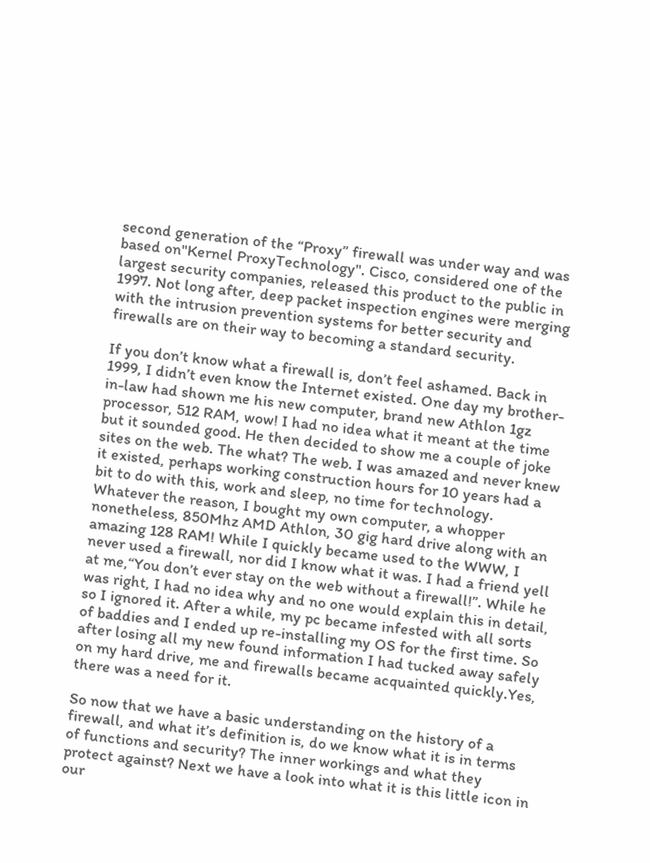second generation of the “Proxy” firewall was under way and was based on"Kernel ProxyTechnology". Cisco, considered one of the largest security companies, released this product to the public in 1997. Not long after, deep packet inspection engines were merging with the intrusion prevention systems for better security and firewalls are on their way to becoming a standard security.

If you don’t know what a firewall is, don’t feel ashamed. Back in 1999, I didn’t even know the Internet existed. One day my brother-in-law had shown me his new computer, brand new Athlon 1gz processor, 512 RAM, wow! I had no idea what it meant at the time but it sounded good. He then decided to show me a couple of joke sites on the web. The what? The web. I was amazed and never knew it existed, perhaps working construction hours for 10 years had a bit to do with this, work and sleep, no time for technology. Whatever the reason, I bought my own computer, a whopper nonetheless, 850Mhz AMD Athlon, 30 gig hard drive along with an amazing 128 RAM! While I quickly became used to the WWW, I never used a firewall, nor did I know what it was. I had a friend yell at me,“You don’t ever stay on the web without a firewall!”. While he was right, I had no idea why and no one would explain this in detail, so I ignored it. After a while, my pc became infested with all sorts of baddies and I ended up re-installing my OS for the first time. So after losing all my new found information I had tucked away safely on my hard drive, me and firewalls became acquainted quickly.Yes, there was a need for it.

So now that we have a basic understanding on the history of a firewall, and what it’s definition is, do we know what it is in terms of functions and security? The inner workings and what they protect against? Next we have a look into what it is this little icon in our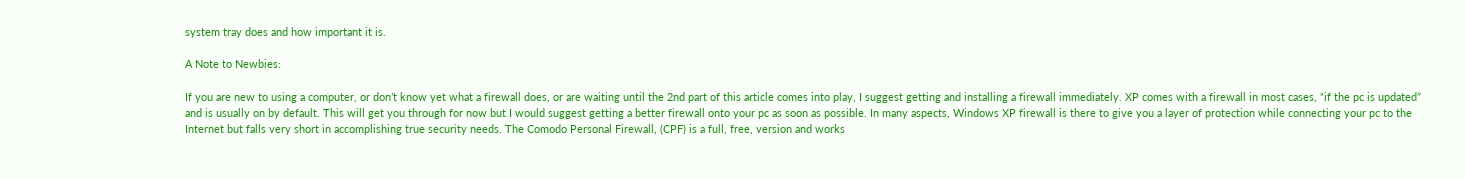system tray does and how important it is.

A Note to Newbies:

If you are new to using a computer, or don’t know yet what a firewall does, or are waiting until the 2nd part of this article comes into play, I suggest getting and installing a firewall immediately. XP comes with a firewall in most cases, “if the pc is updated” and is usually on by default. This will get you through for now but I would suggest getting a better firewall onto your pc as soon as possible. In many aspects, Windows XP firewall is there to give you a layer of protection while connecting your pc to the Internet but falls very short in accomplishing true security needs. The Comodo Personal Firewall, (CPF) is a full, free, version and works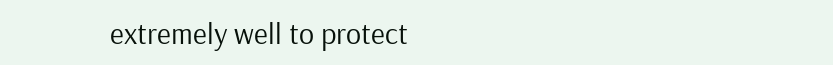extremely well to protect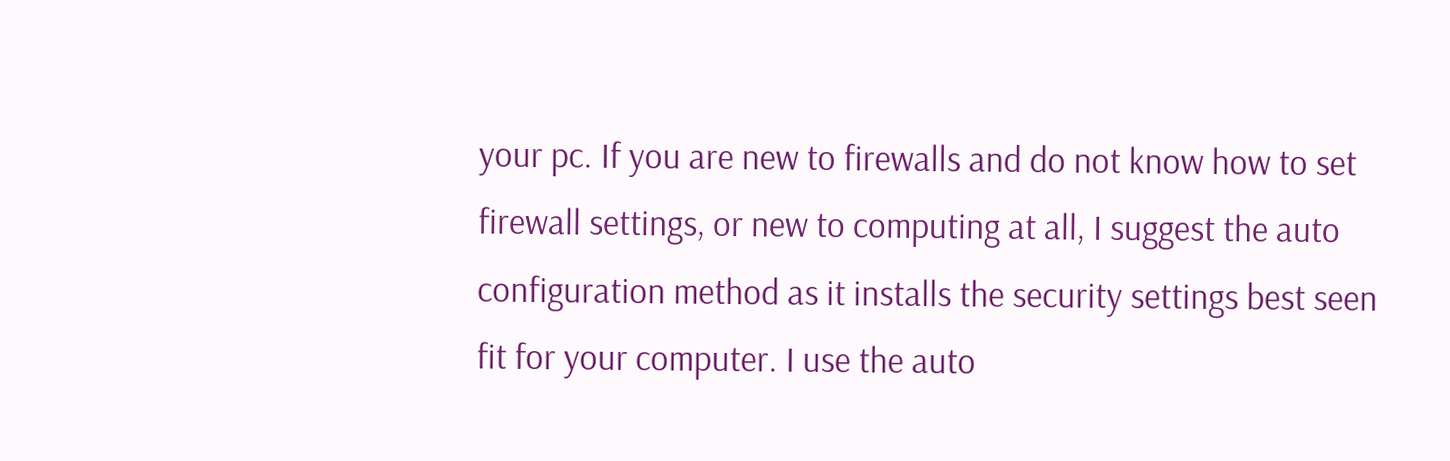your pc. If you are new to firewalls and do not know how to set firewall settings, or new to computing at all, I suggest the auto configuration method as it installs the security settings best seen fit for your computer. I use the auto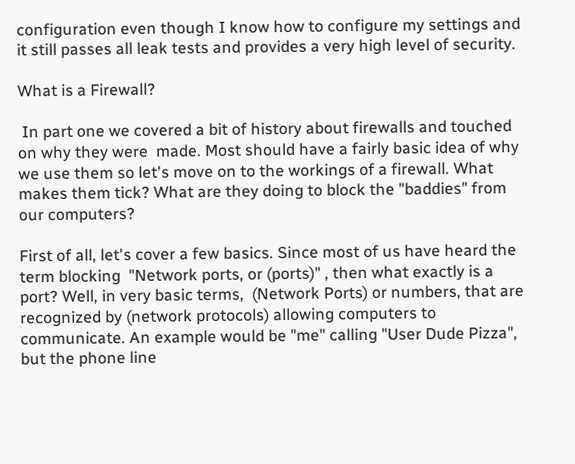configuration even though I know how to configure my settings and it still passes all leak tests and provides a very high level of security.

What is a Firewall?

 In part one we covered a bit of history about firewalls and touched on why they were  made. Most should have a fairly basic idea of why we use them so let's move on to the workings of a firewall. What makes them tick? What are they doing to block the "baddies" from our computers?

First of all, let's cover a few basics. Since most of us have heard the term blocking  "Network ports, or (ports)" , then what exactly is a port? Well, in very basic terms,  (Network Ports) or numbers, that are recognized by (network protocols) allowing computers to  communicate. An example would be "me" calling "User Dude Pizza", but the phone line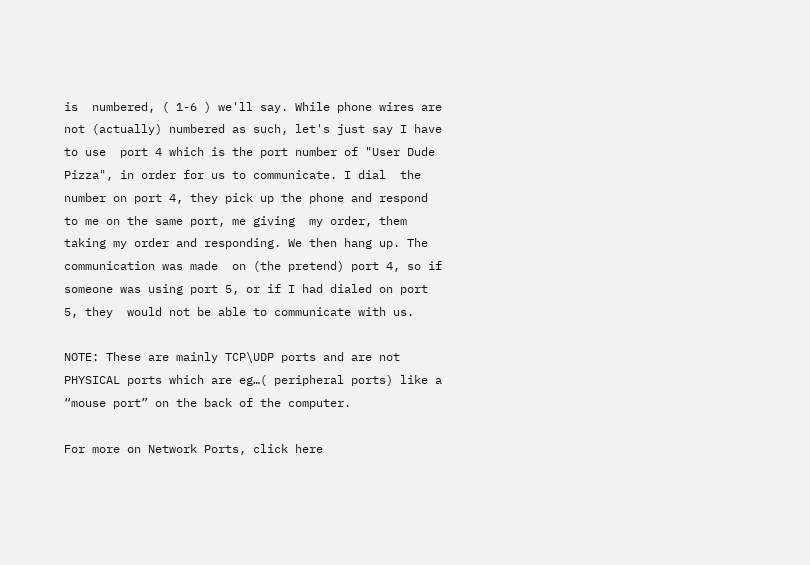is  numbered, ( 1-6 ) we'll say. While phone wires are not (actually) numbered as such, let's just say I have to use  port 4 which is the port number of "User Dude Pizza", in order for us to communicate. I dial  the number on port 4, they pick up the phone and respond to me on the same port, me giving  my order, them taking my order and responding. We then hang up. The communication was made  on (the pretend) port 4, so if someone was using port 5, or if I had dialed on port 5, they  would not be able to communicate with us.

NOTE: These are mainly TCP\UDP ports and are not PHYSICAL ports which are eg…( peripheral ports) like a “mouse port” on the back of the computer.

For more on Network Ports, click here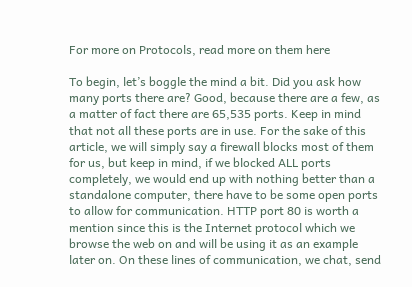For more on Protocols, read more on them here

To begin, let’s boggle the mind a bit. Did you ask how many ports there are? Good, because there are a few, as a matter of fact there are 65,535 ports. Keep in mind that not all these ports are in use. For the sake of this article, we will simply say a firewall blocks most of them for us, but keep in mind, if we blocked ALL ports completely, we would end up with nothing better than a standalone computer, there have to be some open ports to allow for communication. HTTP port 80 is worth a mention since this is the Internet protocol which we browse the web on and will be using it as an example later on. On these lines of communication, we chat, send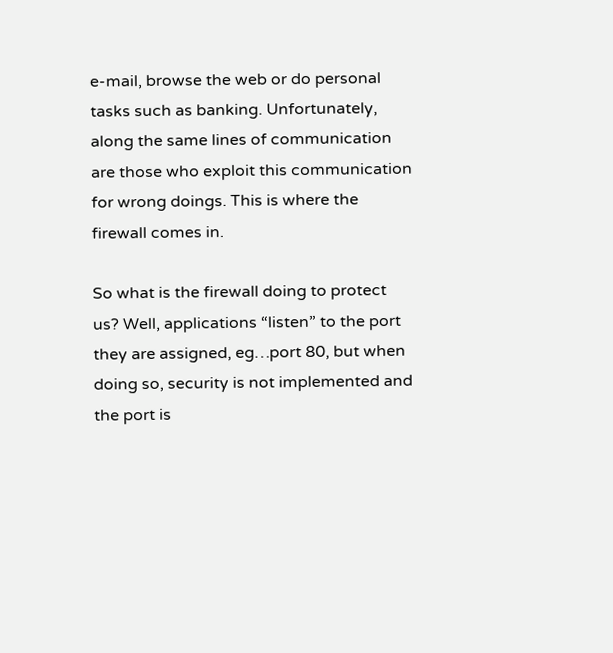e-mail, browse the web or do personal tasks such as banking. Unfortunately, along the same lines of communication are those who exploit this communication for wrong doings. This is where the firewall comes in.

So what is the firewall doing to protect us? Well, applications “listen” to the port they are assigned, eg…port 80, but when doing so, security is not implemented and the port is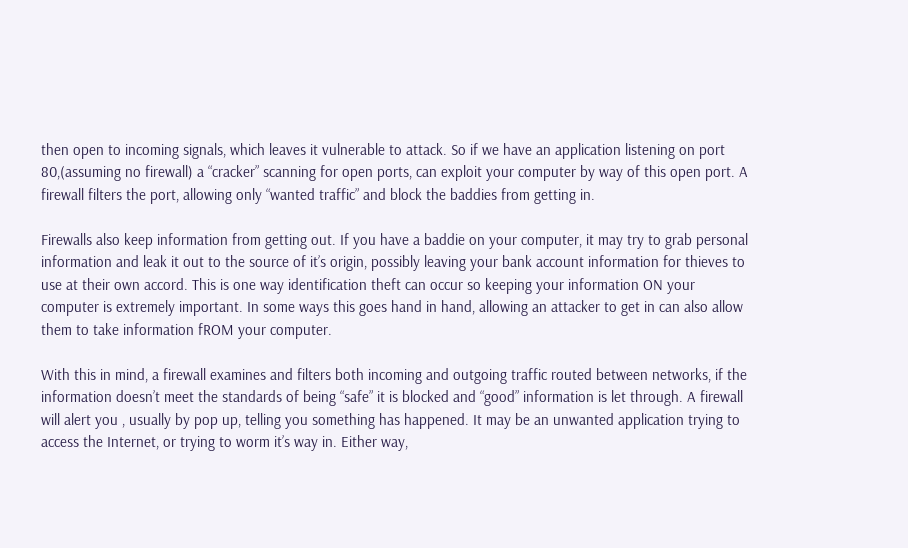then open to incoming signals, which leaves it vulnerable to attack. So if we have an application listening on port 80,(assuming no firewall) a “cracker” scanning for open ports, can exploit your computer by way of this open port. A firewall filters the port, allowing only “wanted traffic” and block the baddies from getting in.

Firewalls also keep information from getting out. If you have a baddie on your computer, it may try to grab personal information and leak it out to the source of it’s origin, possibly leaving your bank account information for thieves to use at their own accord. This is one way identification theft can occur so keeping your information ON your computer is extremely important. In some ways this goes hand in hand, allowing an attacker to get in can also allow them to take information fROM your computer.

With this in mind, a firewall examines and filters both incoming and outgoing traffic routed between networks, if the information doesn’t meet the standards of being “safe” it is blocked and “good” information is let through. A firewall will alert you , usually by pop up, telling you something has happened. It may be an unwanted application trying to access the Internet, or trying to worm it’s way in. Either way,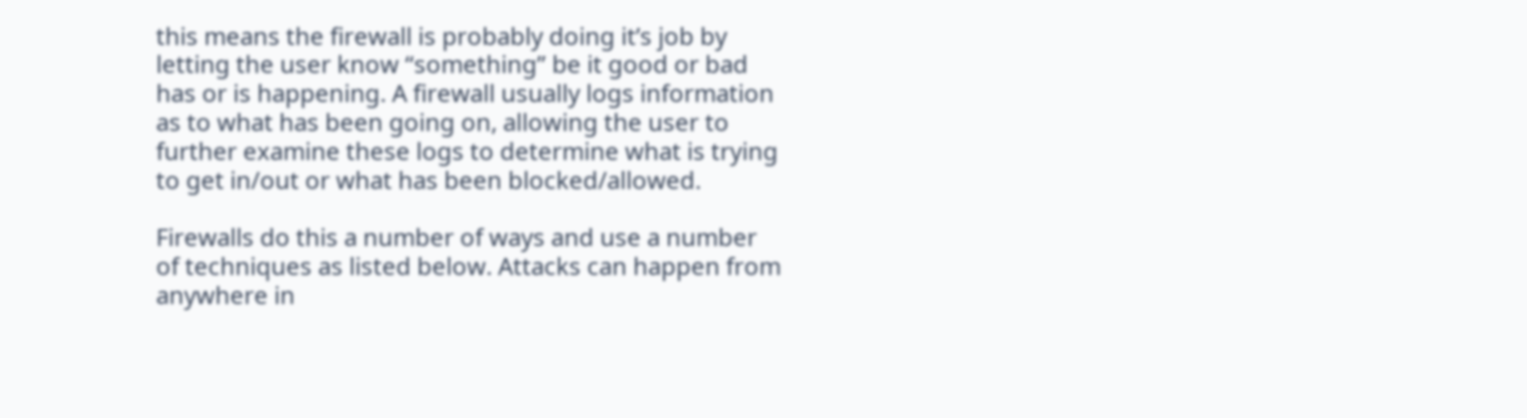this means the firewall is probably doing it’s job by letting the user know “something” be it good or bad has or is happening. A firewall usually logs information as to what has been going on, allowing the user to further examine these logs to determine what is trying to get in/out or what has been blocked/allowed.

Firewalls do this a number of ways and use a number of techniques as listed below. Attacks can happen from anywhere in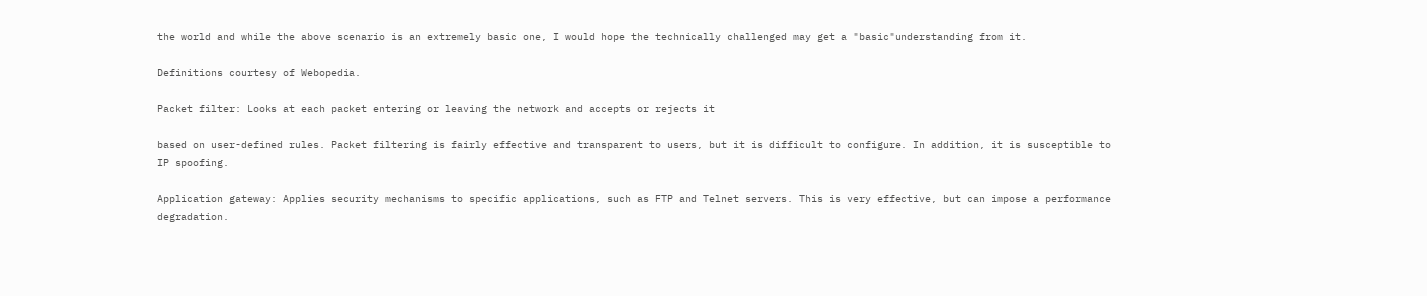the world and while the above scenario is an extremely basic one, I would hope the technically challenged may get a "basic"understanding from it.

Definitions courtesy of Webopedia.

Packet filter: Looks at each packet entering or leaving the network and accepts or rejects it

based on user-defined rules. Packet filtering is fairly effective and transparent to users, but it is difficult to configure. In addition, it is susceptible to IP spoofing.

Application gateway: Applies security mechanisms to specific applications, such as FTP and Telnet servers. This is very effective, but can impose a performance degradation.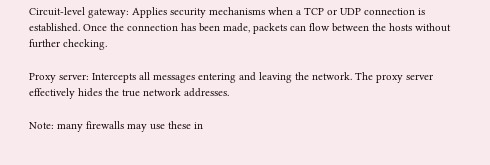Circuit-level gateway: Applies security mechanisms when a TCP or UDP connection is established. Once the connection has been made, packets can flow between the hosts without further checking.

Proxy server: Intercepts all messages entering and leaving the network. The proxy server effectively hides the true network addresses.

Note: many firewalls may use these in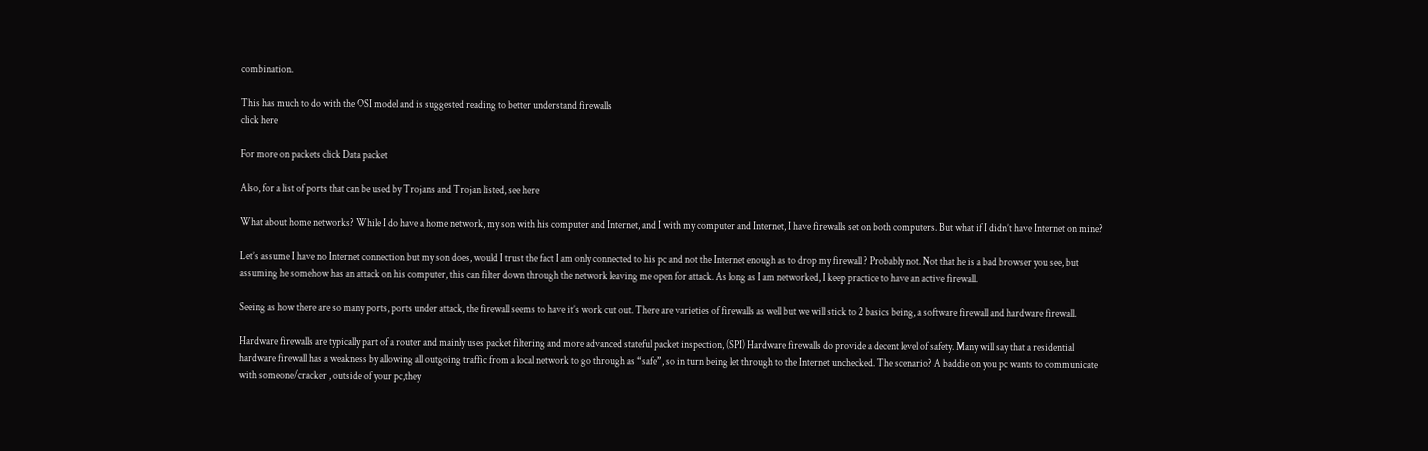combination.

This has much to do with the OSI model and is suggested reading to better understand firewalls
click here

For more on packets click Data packet

Also, for a list of ports that can be used by Trojans and Trojan listed, see here

What about home networks? While I do have a home network, my son with his computer and Internet, and I with my computer and Internet, I have firewalls set on both computers. But what if I didn’t have Internet on mine?

Let’s assume I have no Internet connection but my son does, would I trust the fact I am only connected to his pc and not the Internet enough as to drop my firewall ? Probably not. Not that he is a bad browser you see, but assuming he somehow has an attack on his computer, this can filter down through the network leaving me open for attack. As long as I am networked, I keep practice to have an active firewall.

Seeing as how there are so many ports, ports under attack, the firewall seems to have it’s work cut out. There are varieties of firewalls as well but we will stick to 2 basics being, a software firewall and hardware firewall.

Hardware firewalls are typically part of a router and mainly uses packet filtering and more advanced stateful packet inspection, (SPI) Hardware firewalls do provide a decent level of safety. Many will say that a residential hardware firewall has a weakness by allowing all outgoing traffic from a local network to go through as “safe”, so in turn being let through to the Internet unchecked. The scenario? A baddie on you pc wants to communicate with someone/cracker , outside of your pc,they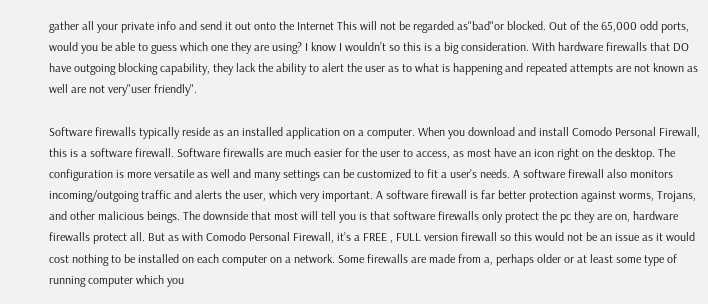gather all your private info and send it out onto the Internet This will not be regarded as"bad"or blocked. Out of the 65,000 odd ports, would you be able to guess which one they are using? I know I wouldn’t so this is a big consideration. With hardware firewalls that DO have outgoing blocking capability, they lack the ability to alert the user as to what is happening and repeated attempts are not known as well are not very"user friendly".

Software firewalls typically reside as an installed application on a computer. When you download and install Comodo Personal Firewall, this is a software firewall. Software firewalls are much easier for the user to access, as most have an icon right on the desktop. The configuration is more versatile as well and many settings can be customized to fit a user’s needs. A software firewall also monitors incoming/outgoing traffic and alerts the user, which very important. A software firewall is far better protection against worms, Trojans, and other malicious beings. The downside that most will tell you is that software firewalls only protect the pc they are on, hardware firewalls protect all. But as with Comodo Personal Firewall, it’s a FREE , FULL version firewall so this would not be an issue as it would cost nothing to be installed on each computer on a network. Some firewalls are made from a, perhaps older or at least some type of running computer which you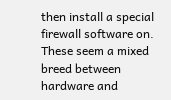then install a special firewall software on. These seem a mixed breed between hardware and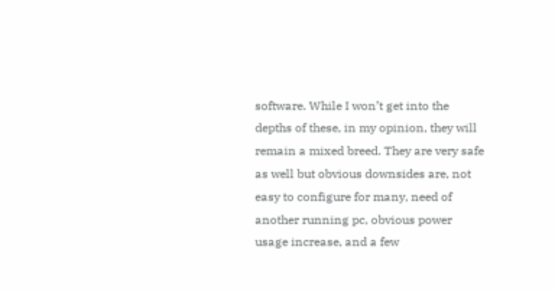software. While I won’t get into the depths of these, in my opinion, they will remain a mixed breed. They are very safe as well but obvious downsides are, not easy to configure for many, need of another running pc, obvious power usage increase, and a few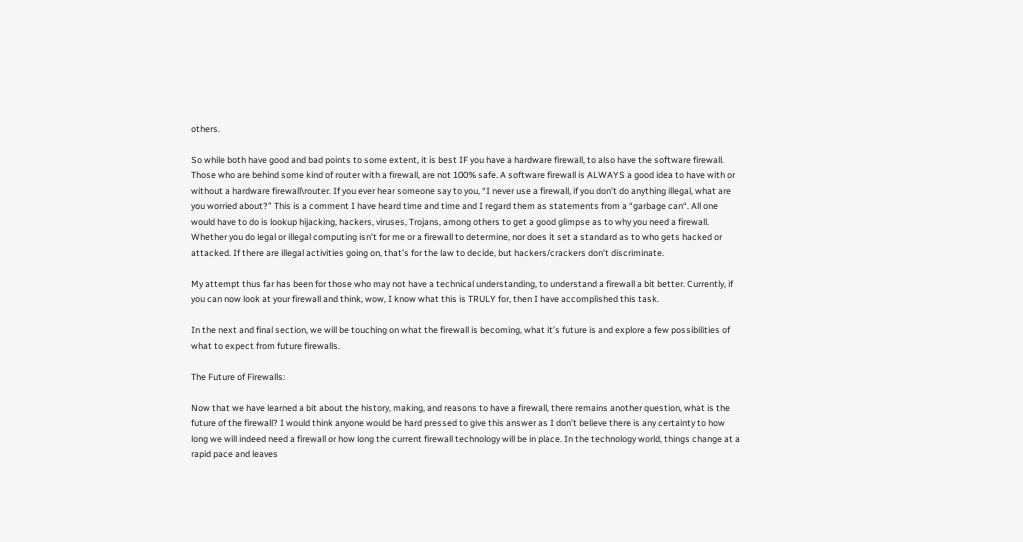others.

So while both have good and bad points to some extent, it is best IF you have a hardware firewall, to also have the software firewall. Those who are behind some kind of router with a firewall, are not 100% safe. A software firewall is ALWAYS a good idea to have with or without a hardware firewall\router. If you ever hear someone say to you, “I never use a firewall, if you don’t do anything illegal, what are you worried about?” This is a comment I have heard time and time and I regard them as statements from a “garbage can“. All one would have to do is lookup hijacking, hackers, viruses, Trojans, among others to get a good glimpse as to why you need a firewall. Whether you do legal or illegal computing isn’t for me or a firewall to determine, nor does it set a standard as to who gets hacked or attacked. If there are illegal activities going on, that’s for the law to decide, but hackers/crackers don’t discriminate.

My attempt thus far has been for those who may not have a technical understanding, to understand a firewall a bit better. Currently, if you can now look at your firewall and think, wow, I know what this is TRULY for, then I have accomplished this task.

In the next and final section, we will be touching on what the firewall is becoming, what it’s future is and explore a few possibilities of what to expect from future firewalls.

The Future of Firewalls:

Now that we have learned a bit about the history, making, and reasons to have a firewall, there remains another question, what is the future of the firewall? I would think anyone would be hard pressed to give this answer as I don’t believe there is any certainty to how long we will indeed need a firewall or how long the current firewall technology will be in place. In the technology world, things change at a rapid pace and leaves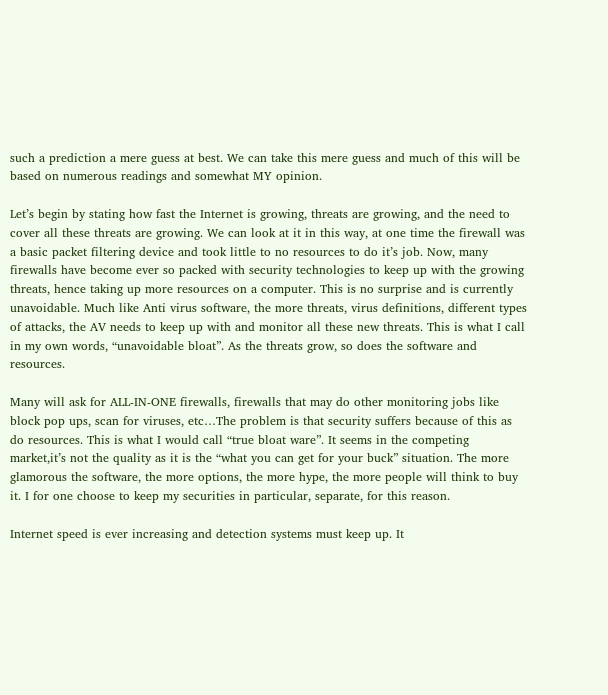such a prediction a mere guess at best. We can take this mere guess and much of this will be based on numerous readings and somewhat MY opinion.

Let’s begin by stating how fast the Internet is growing, threats are growing, and the need to cover all these threats are growing. We can look at it in this way, at one time the firewall was a basic packet filtering device and took little to no resources to do it’s job. Now, many firewalls have become ever so packed with security technologies to keep up with the growing threats, hence taking up more resources on a computer. This is no surprise and is currently unavoidable. Much like Anti virus software, the more threats, virus definitions, different types of attacks, the AV needs to keep up with and monitor all these new threats. This is what I call in my own words, “unavoidable bloat”. As the threats grow, so does the software and resources.

Many will ask for ALL-IN-ONE firewalls, firewalls that may do other monitoring jobs like block pop ups, scan for viruses, etc…The problem is that security suffers because of this as do resources. This is what I would call “true bloat ware”. It seems in the competing market,it’s not the quality as it is the “what you can get for your buck” situation. The more glamorous the software, the more options, the more hype, the more people will think to buy it. I for one choose to keep my securities in particular, separate, for this reason.

Internet speed is ever increasing and detection systems must keep up. It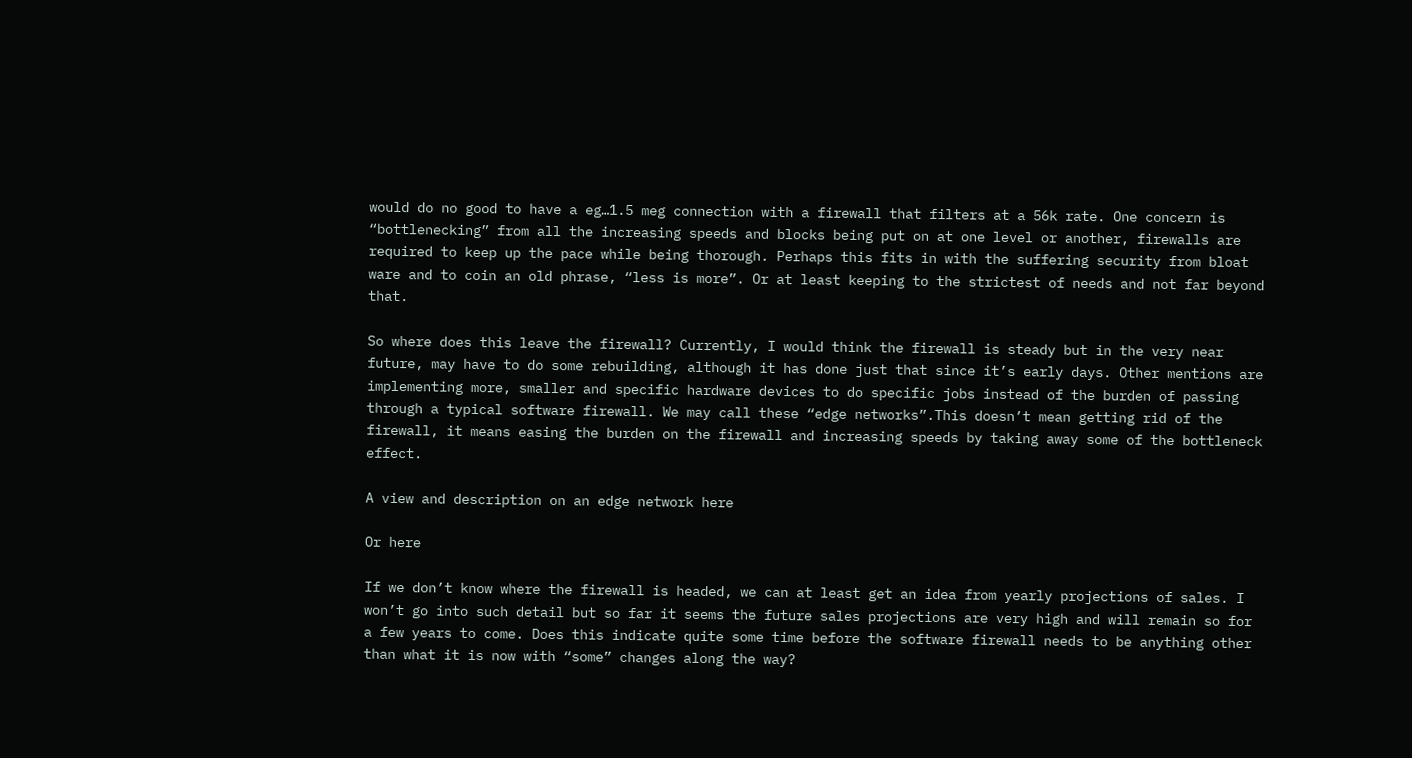would do no good to have a eg…1.5 meg connection with a firewall that filters at a 56k rate. One concern is “bottlenecking” from all the increasing speeds and blocks being put on at one level or another, firewalls are required to keep up the pace while being thorough. Perhaps this fits in with the suffering security from bloat ware and to coin an old phrase, “less is more”. Or at least keeping to the strictest of needs and not far beyond that.

So where does this leave the firewall? Currently, I would think the firewall is steady but in the very near future, may have to do some rebuilding, although it has done just that since it’s early days. Other mentions are implementing more, smaller and specific hardware devices to do specific jobs instead of the burden of passing through a typical software firewall. We may call these “edge networks”.This doesn’t mean getting rid of the firewall, it means easing the burden on the firewall and increasing speeds by taking away some of the bottleneck effect.

A view and description on an edge network here

Or here

If we don’t know where the firewall is headed, we can at least get an idea from yearly projections of sales. I won’t go into such detail but so far it seems the future sales projections are very high and will remain so for a few years to come. Does this indicate quite some time before the software firewall needs to be anything other than what it is now with “some” changes along the way?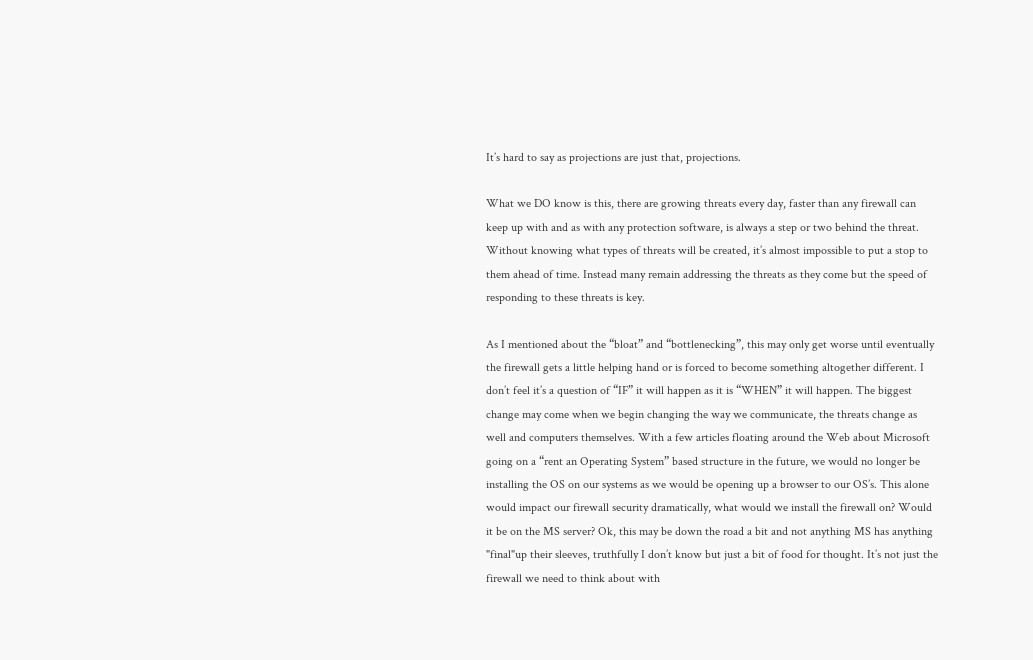It’s hard to say as projections are just that, projections.

What we DO know is this, there are growing threats every day, faster than any firewall can keep up with and as with any protection software, is always a step or two behind the threat. Without knowing what types of threats will be created, it’s almost impossible to put a stop to them ahead of time. Instead many remain addressing the threats as they come but the speed of responding to these threats is key.

As I mentioned about the “bloat” and “bottlenecking”, this may only get worse until eventually the firewall gets a little helping hand or is forced to become something altogether different. I don’t feel it’s a question of “IF” it will happen as it is “WHEN” it will happen. The biggest change may come when we begin changing the way we communicate, the threats change as well and computers themselves. With a few articles floating around the Web about Microsoft going on a “rent an Operating System” based structure in the future, we would no longer be installing the OS on our systems as we would be opening up a browser to our OS’s. This alone would impact our firewall security dramatically, what would we install the firewall on? Would it be on the MS server? Ok, this may be down the road a bit and not anything MS has anything "final"up their sleeves, truthfully I don’t know but just a bit of food for thought. It’s not just the firewall we need to think about with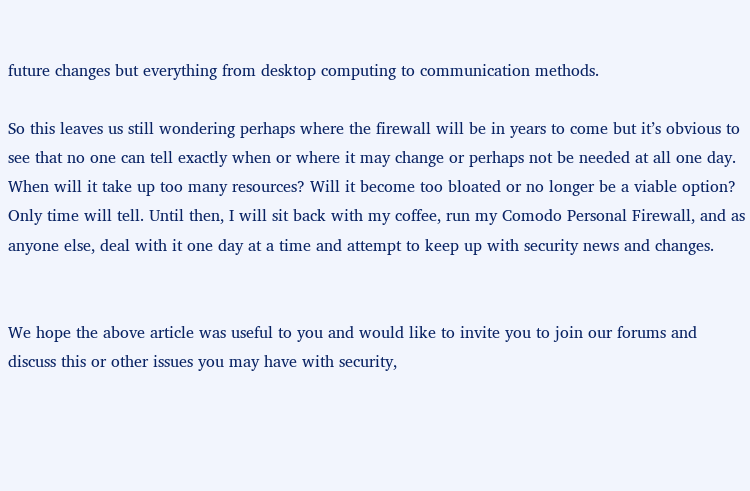future changes but everything from desktop computing to communication methods.

So this leaves us still wondering perhaps where the firewall will be in years to come but it’s obvious to see that no one can tell exactly when or where it may change or perhaps not be needed at all one day. When will it take up too many resources? Will it become too bloated or no longer be a viable option? Only time will tell. Until then, I will sit back with my coffee, run my Comodo Personal Firewall, and as anyone else, deal with it one day at a time and attempt to keep up with security news and changes.


We hope the above article was useful to you and would like to invite you to join our forums and discuss this or other issues you may have with security,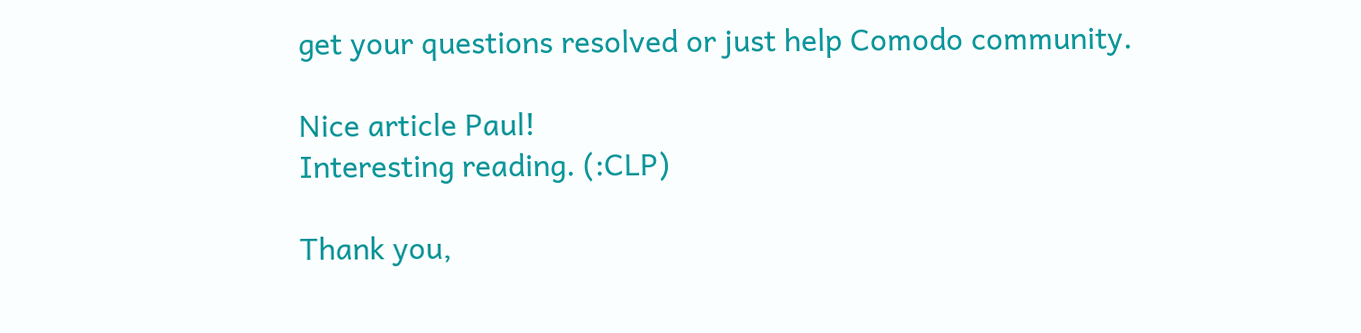get your questions resolved or just help Comodo community.

Nice article Paul!
Interesting reading. (:CLP)

Thank you,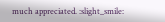much appreciated. :slight_smile: